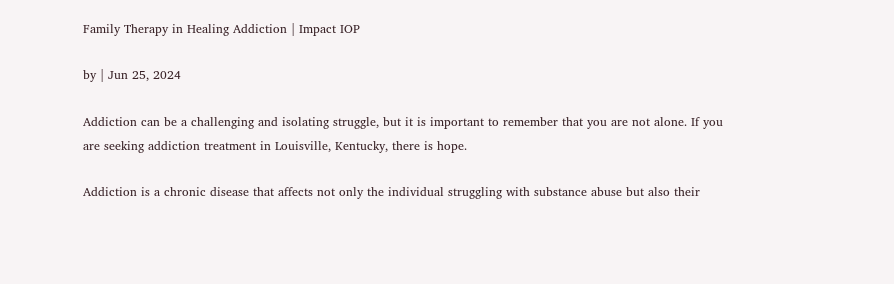Family Therapy in Healing Addiction | Impact IOP

by | Jun 25, 2024

Addiction can be a challenging and isolating struggle, but it is important to remember that you are not alone. If you are seeking addiction treatment in Louisville, Kentucky, there is hope.

Addiction is a chronic disease that affects not only the individual struggling with substance abuse but also their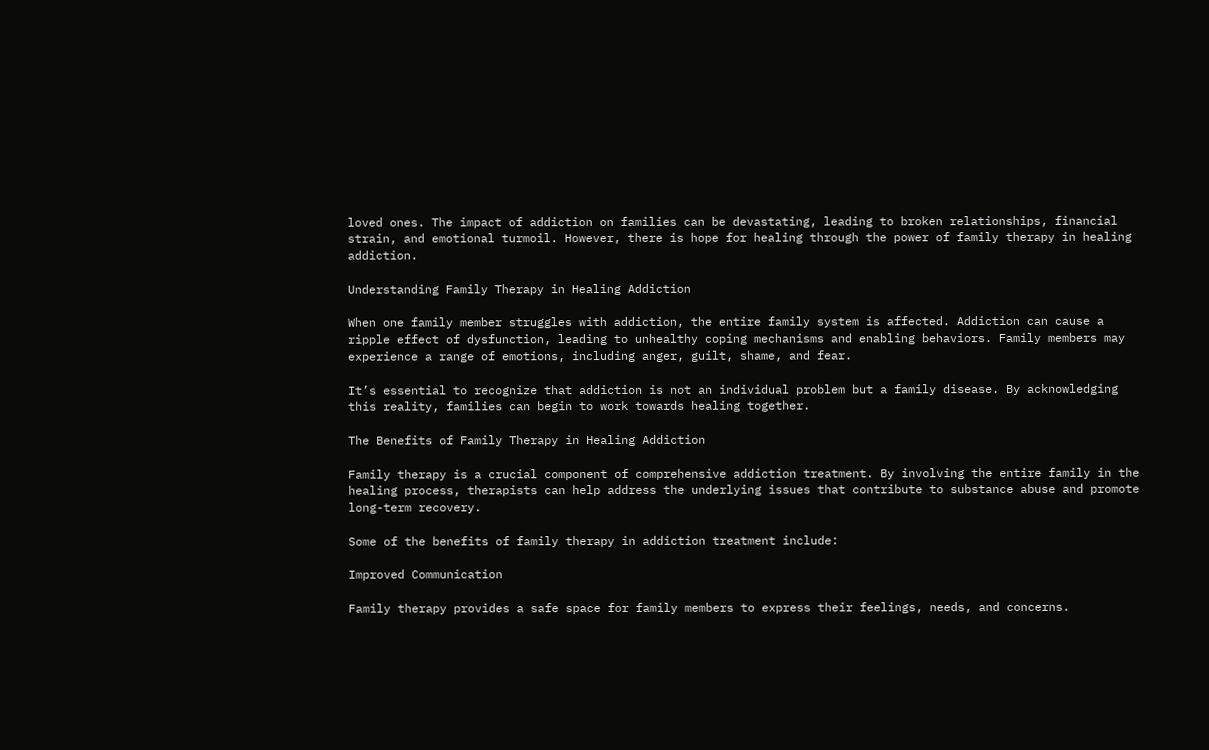loved ones. The impact of addiction on families can be devastating, leading to broken relationships, financial strain, and emotional turmoil. However, there is hope for healing through the power of family therapy in healing addiction.

Understanding Family Therapy in Healing Addiction

When one family member struggles with addiction, the entire family system is affected. Addiction can cause a ripple effect of dysfunction, leading to unhealthy coping mechanisms and enabling behaviors. Family members may experience a range of emotions, including anger, guilt, shame, and fear.

It’s essential to recognize that addiction is not an individual problem but a family disease. By acknowledging this reality, families can begin to work towards healing together.

The Benefits of Family Therapy in Healing Addiction

Family therapy is a crucial component of comprehensive addiction treatment. By involving the entire family in the healing process, therapists can help address the underlying issues that contribute to substance abuse and promote long-term recovery.

Some of the benefits of family therapy in addiction treatment include:

Improved Communication

Family therapy provides a safe space for family members to express their feelings, needs, and concerns.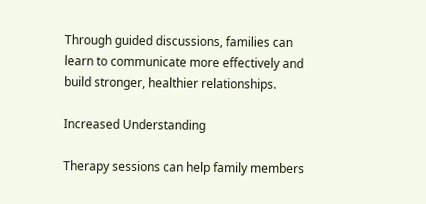Through guided discussions, families can learn to communicate more effectively and build stronger, healthier relationships.

Increased Understanding

Therapy sessions can help family members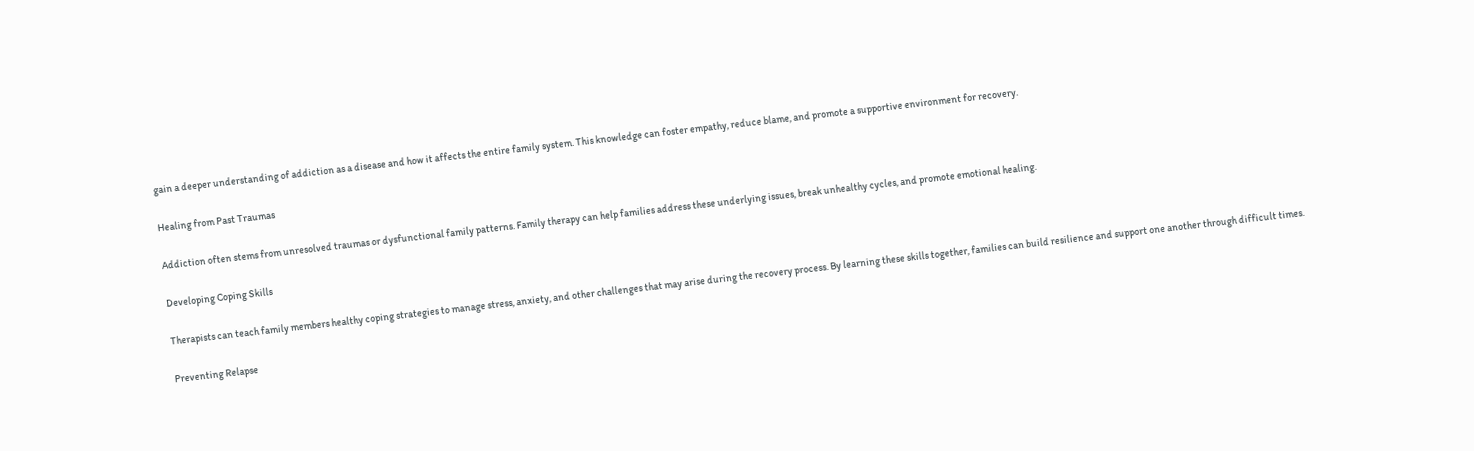gain a deeper understanding of addiction as a disease and how it affects the entire family system. This knowledge can foster empathy, reduce blame, and promote a supportive environment for recovery.

Healing from Past Traumas

Addiction often stems from unresolved traumas or dysfunctional family patterns. Family therapy can help families address these underlying issues, break unhealthy cycles, and promote emotional healing.

Developing Coping Skills

Therapists can teach family members healthy coping strategies to manage stress, anxiety, and other challenges that may arise during the recovery process. By learning these skills together, families can build resilience and support one another through difficult times.

Preventing Relapse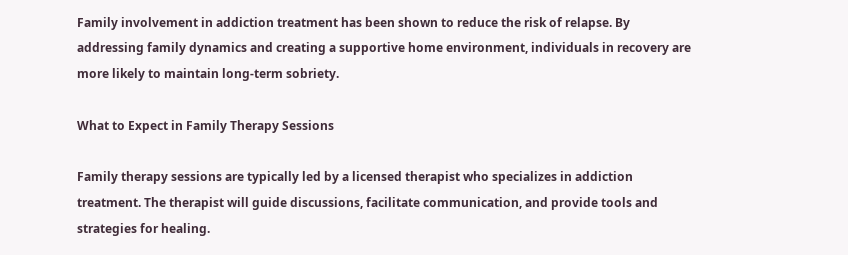Family involvement in addiction treatment has been shown to reduce the risk of relapse. By addressing family dynamics and creating a supportive home environment, individuals in recovery are more likely to maintain long-term sobriety.

What to Expect in Family Therapy Sessions

Family therapy sessions are typically led by a licensed therapist who specializes in addiction treatment. The therapist will guide discussions, facilitate communication, and provide tools and strategies for healing.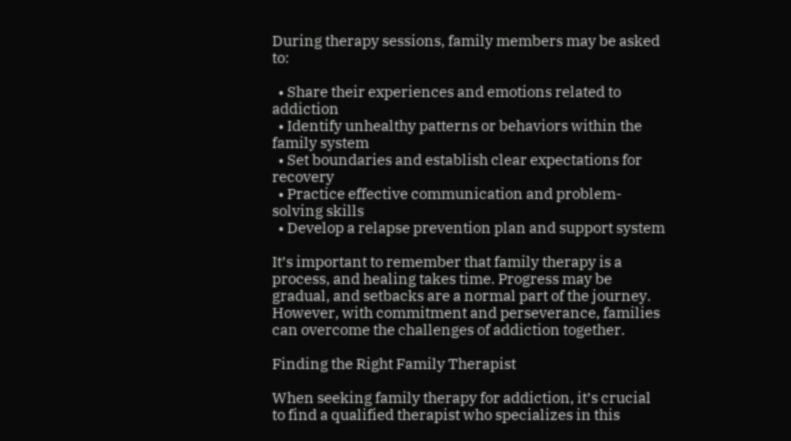During therapy sessions, family members may be asked to:

  • Share their experiences and emotions related to addiction
  • Identify unhealthy patterns or behaviors within the family system
  • Set boundaries and establish clear expectations for recovery
  • Practice effective communication and problem-solving skills
  • Develop a relapse prevention plan and support system

It’s important to remember that family therapy is a process, and healing takes time. Progress may be gradual, and setbacks are a normal part of the journey. However, with commitment and perseverance, families can overcome the challenges of addiction together.

Finding the Right Family Therapist

When seeking family therapy for addiction, it’s crucial to find a qualified therapist who specializes in this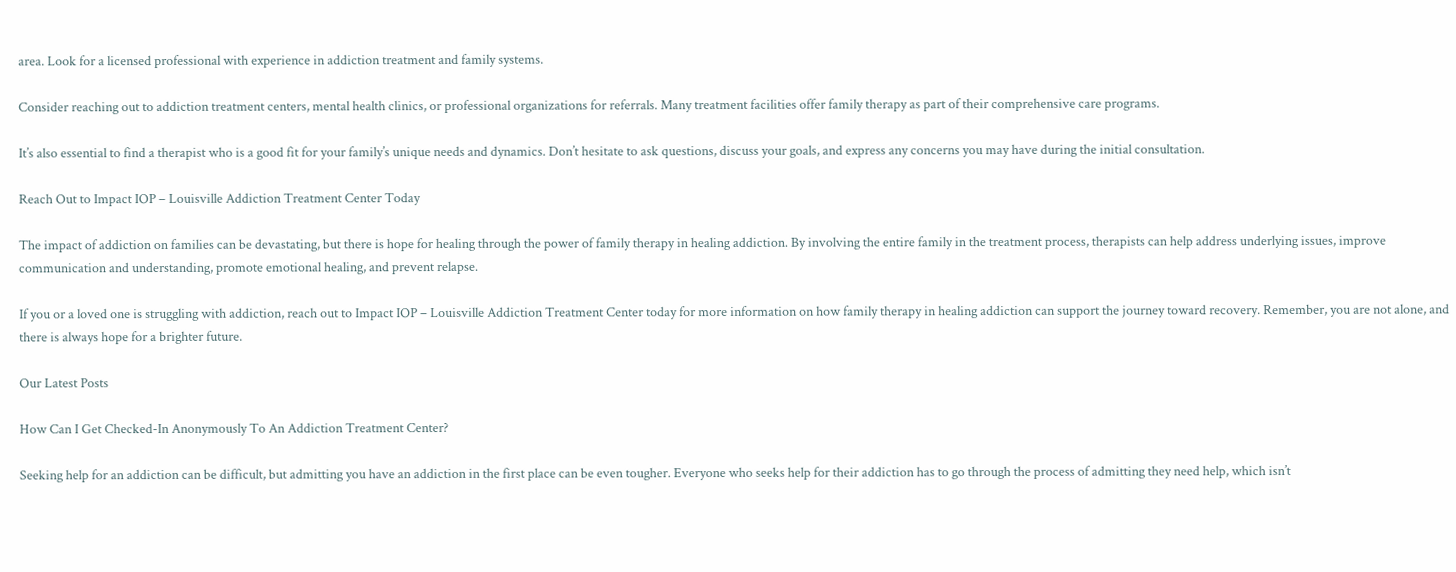area. Look for a licensed professional with experience in addiction treatment and family systems.

Consider reaching out to addiction treatment centers, mental health clinics, or professional organizations for referrals. Many treatment facilities offer family therapy as part of their comprehensive care programs.

It’s also essential to find a therapist who is a good fit for your family’s unique needs and dynamics. Don’t hesitate to ask questions, discuss your goals, and express any concerns you may have during the initial consultation.

Reach Out to Impact IOP – Louisville Addiction Treatment Center Today

The impact of addiction on families can be devastating, but there is hope for healing through the power of family therapy in healing addiction. By involving the entire family in the treatment process, therapists can help address underlying issues, improve communication and understanding, promote emotional healing, and prevent relapse.

If you or a loved one is struggling with addiction, reach out to Impact IOP – Louisville Addiction Treatment Center today for more information on how family therapy in healing addiction can support the journey toward recovery. Remember, you are not alone, and there is always hope for a brighter future.

Our Latest Posts

How Can I Get Checked-In Anonymously To An Addiction Treatment Center?

Seeking help for an addiction can be difficult, but admitting you have an addiction in the first place can be even tougher. Everyone who seeks help for their addiction has to go through the process of admitting they need help, which isn’t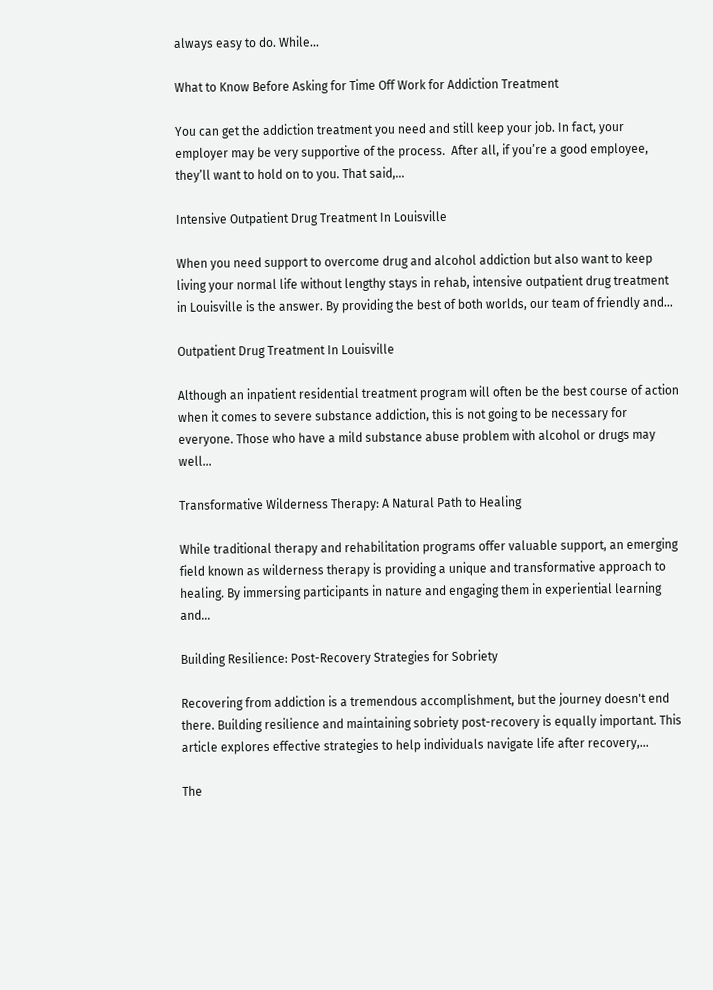always easy to do. While...

What to Know Before Asking for Time Off Work for Addiction Treatment

You can get the addiction treatment you need and still keep your job. In fact, your employer may be very supportive of the process.  After all, if you’re a good employee, they’ll want to hold on to you. That said,...

Intensive Outpatient Drug Treatment In Louisville

When you need support to overcome drug and alcohol addiction but also want to keep living your normal life without lengthy stays in rehab, intensive outpatient drug treatment in Louisville is the answer. By providing the best of both worlds, our team of friendly and...

Outpatient Drug Treatment In Louisville

Although an inpatient residential treatment program will often be the best course of action when it comes to severe substance addiction, this is not going to be necessary for everyone. Those who have a mild substance abuse problem with alcohol or drugs may well...

Transformative Wilderness Therapy: A Natural Path to Healing

While traditional therapy and rehabilitation programs offer valuable support, an emerging field known as wilderness therapy is providing a unique and transformative approach to healing. By immersing participants in nature and engaging them in experiential learning and...

Building Resilience: Post-Recovery Strategies for Sobriety

Recovering from addiction is a tremendous accomplishment, but the journey doesn't end there. Building resilience and maintaining sobriety post-recovery is equally important. This article explores effective strategies to help individuals navigate life after recovery,...

The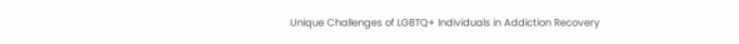Unique Challenges of LGBTQ+ Individuals in Addiction Recovery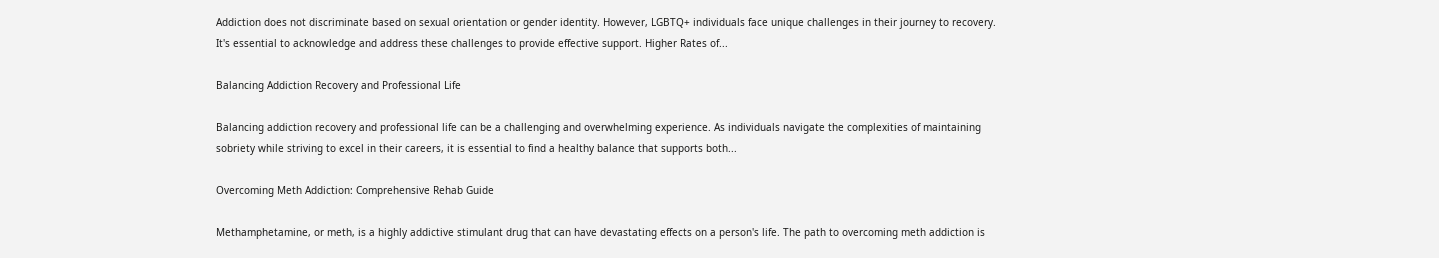Addiction does not discriminate based on sexual orientation or gender identity. However, LGBTQ+ individuals face unique challenges in their journey to recovery. It's essential to acknowledge and address these challenges to provide effective support. Higher Rates of...

Balancing Addiction Recovery and Professional Life

Balancing addiction recovery and professional life can be a challenging and overwhelming experience. As individuals navigate the complexities of maintaining sobriety while striving to excel in their careers, it is essential to find a healthy balance that supports both...

Overcoming Meth Addiction: Comprehensive Rehab Guide

Methamphetamine, or meth, is a highly addictive stimulant drug that can have devastating effects on a person's life. The path to overcoming meth addiction is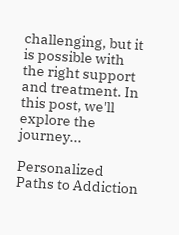challenging, but it is possible with the right support and treatment. In this post, we'll explore the journey...

Personalized Paths to Addiction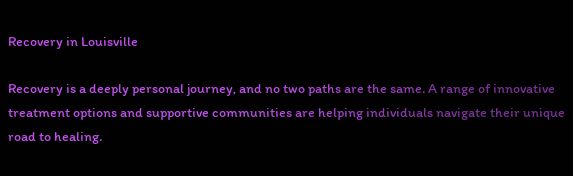Recovery in Louisville

Recovery is a deeply personal journey, and no two paths are the same. A range of innovative treatment options and supportive communities are helping individuals navigate their unique road to healing.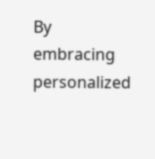By embracing personalized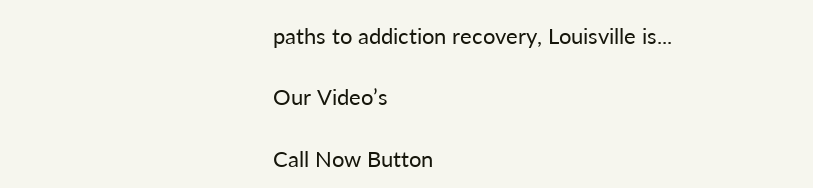paths to addiction recovery, Louisville is...

Our Video’s

Call Now Button